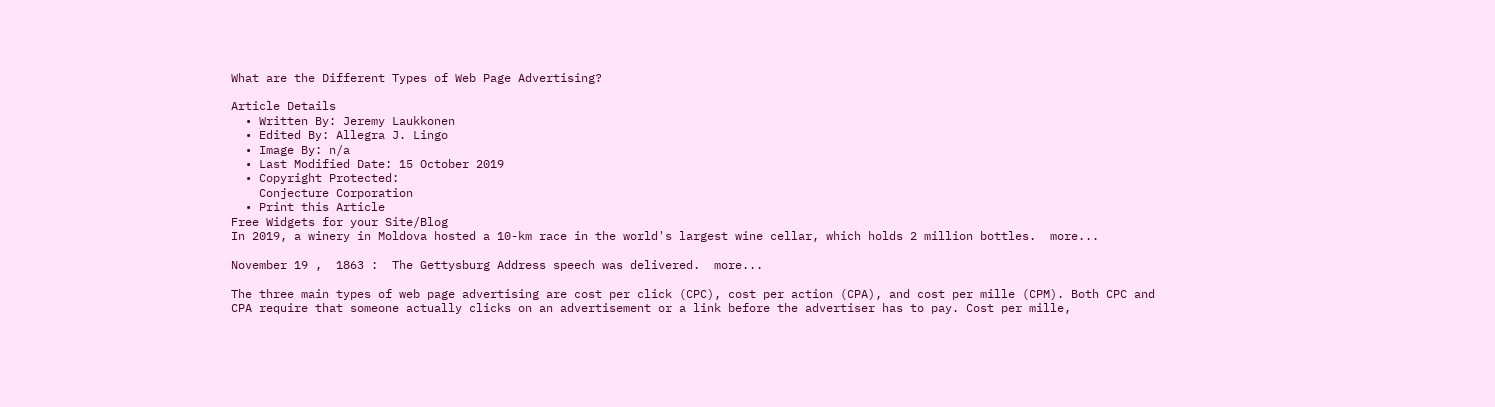What are the Different Types of Web Page Advertising?

Article Details
  • Written By: Jeremy Laukkonen
  • Edited By: Allegra J. Lingo
  • Image By: n/a
  • Last Modified Date: 15 October 2019
  • Copyright Protected:
    Conjecture Corporation
  • Print this Article
Free Widgets for your Site/Blog
In 2019, a winery in Moldova hosted a 10-km race in the world's largest wine cellar, which holds 2 million bottles.  more...

November 19 ,  1863 :  The Gettysburg Address speech was delivered.  more...

The three main types of web page advertising are cost per click (CPC), cost per action (CPA), and cost per mille (CPM). Both CPC and CPA require that someone actually clicks on an advertisement or a link before the advertiser has to pay. Cost per mille,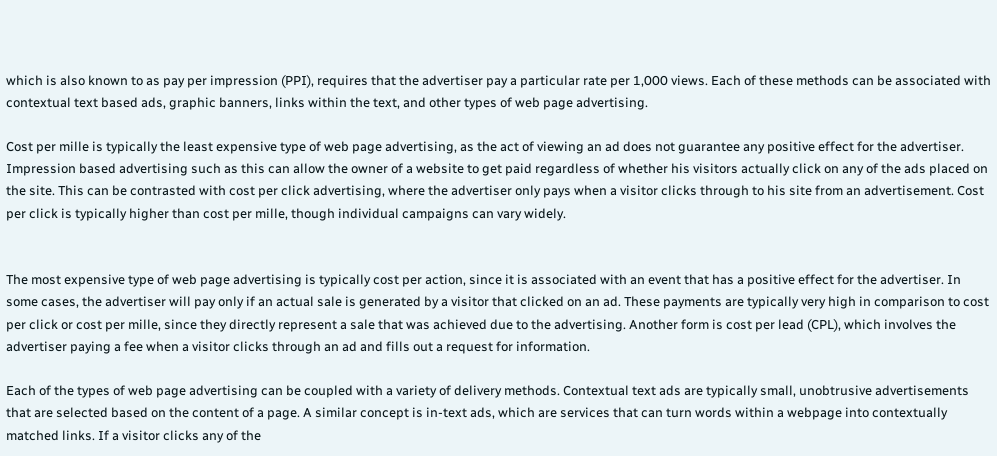which is also known to as pay per impression (PPI), requires that the advertiser pay a particular rate per 1,000 views. Each of these methods can be associated with contextual text based ads, graphic banners, links within the text, and other types of web page advertising.

Cost per mille is typically the least expensive type of web page advertising, as the act of viewing an ad does not guarantee any positive effect for the advertiser. Impression based advertising such as this can allow the owner of a website to get paid regardless of whether his visitors actually click on any of the ads placed on the site. This can be contrasted with cost per click advertising, where the advertiser only pays when a visitor clicks through to his site from an advertisement. Cost per click is typically higher than cost per mille, though individual campaigns can vary widely.


The most expensive type of web page advertising is typically cost per action, since it is associated with an event that has a positive effect for the advertiser. In some cases, the advertiser will pay only if an actual sale is generated by a visitor that clicked on an ad. These payments are typically very high in comparison to cost per click or cost per mille, since they directly represent a sale that was achieved due to the advertising. Another form is cost per lead (CPL), which involves the advertiser paying a fee when a visitor clicks through an ad and fills out a request for information.

Each of the types of web page advertising can be coupled with a variety of delivery methods. Contextual text ads are typically small, unobtrusive advertisements that are selected based on the content of a page. A similar concept is in-text ads, which are services that can turn words within a webpage into contextually matched links. If a visitor clicks any of the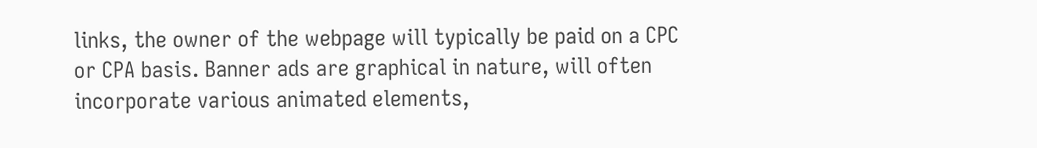links, the owner of the webpage will typically be paid on a CPC or CPA basis. Banner ads are graphical in nature, will often incorporate various animated elements,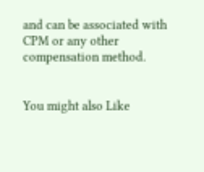and can be associated with CPM or any other compensation method.


You might also Like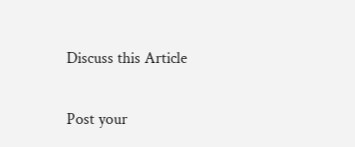Discuss this Article

Post your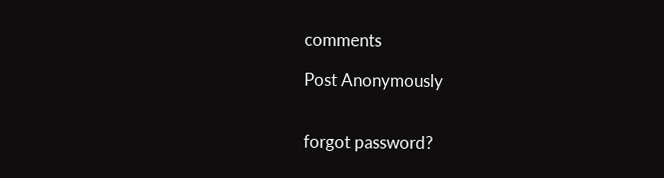comments

Post Anonymously


forgot password?